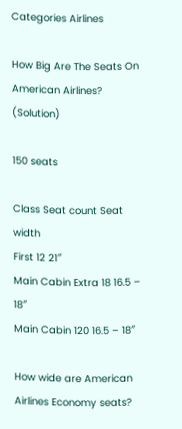Categories Airlines

How Big Are The Seats On American Airlines? (Solution)

150 seats

Class Seat count Seat width
First 12 21″
Main Cabin Extra 18 16.5 – 18″
Main Cabin 120 16.5 – 18″

How wide are American Airlines Economy seats?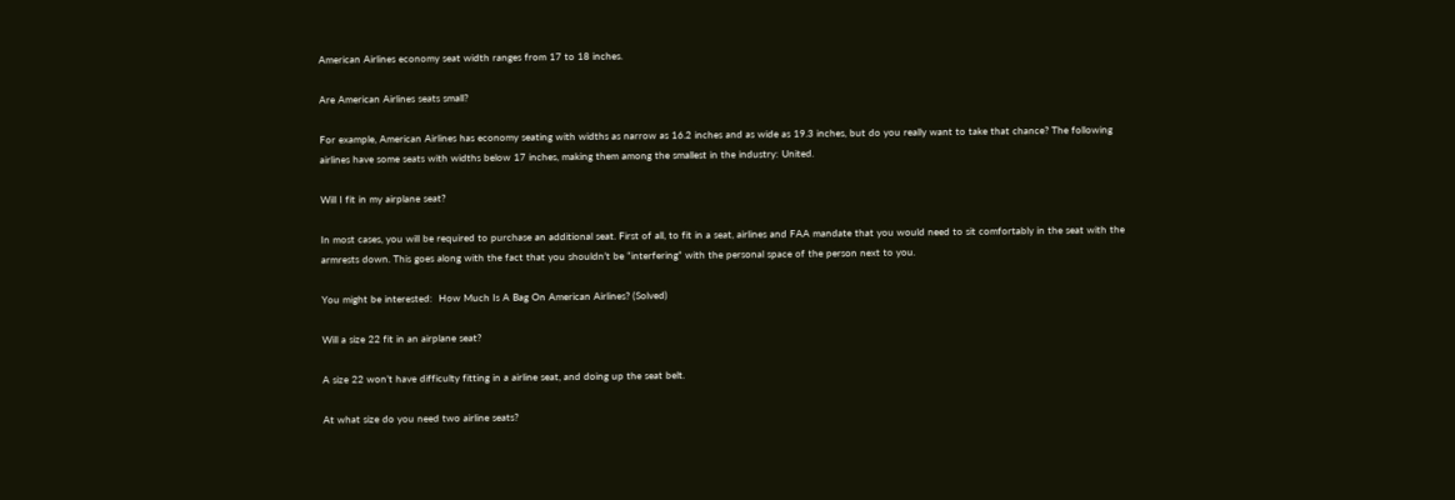American Airlines economy seat width ranges from 17 to 18 inches.

Are American Airlines seats small?

For example, American Airlines has economy seating with widths as narrow as 16.2 inches and as wide as 19.3 inches, but do you really want to take that chance? The following airlines have some seats with widths below 17 inches, making them among the smallest in the industry: United.

Will I fit in my airplane seat?

In most cases, you will be required to purchase an additional seat. First of all, to fit in a seat, airlines and FAA mandate that you would need to sit comfortably in the seat with the armrests down. This goes along with the fact that you shouldn’t be “interfering” with the personal space of the person next to you.

You might be interested:  How Much Is A Bag On American Airlines? (Solved)

Will a size 22 fit in an airplane seat?

A size 22 won’t have difficulty fitting in a airline seat, and doing up the seat belt.

At what size do you need two airline seats?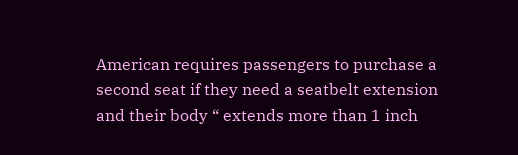American requires passengers to purchase a second seat if they need a seatbelt extension and their body “ extends more than 1 inch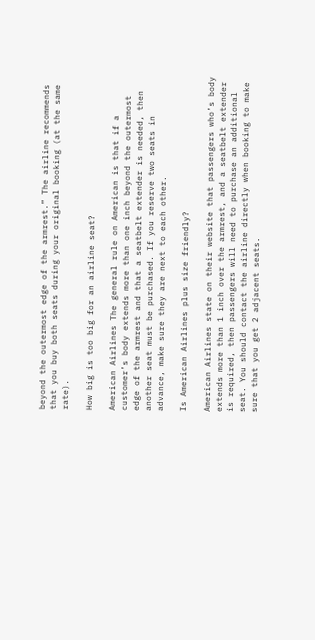beyond the outermost edge of the armrest.” The airline recommends that you buy both seats during your original booking (at the same rate).

How big is too big for an airline seat?

American Airlines The general rule on American is that if a customer’s body extends more than one inch beyond the outermost edge of the armrest and that a seatbelt extender is needed, then another seat must be purchased. If you reserve two seats in advance, make sure they are next to each other.

Is American Airlines plus size friendly?

American Airlines state on their website that passengers who’s body extends more than 1 inch over the armrest, and a seatbelt extender is required, then passengers will need to purchase an additional seat. You should contact the airline directly when booking to make sure that you get 2 adjacent seats.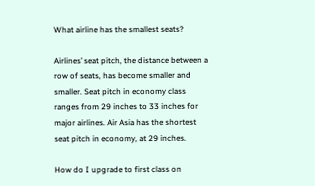What airline has the smallest seats?

Airlines’ seat pitch, the distance between a row of seats, has become smaller and smaller. Seat pitch in economy class ranges from 29 inches to 33 inches for major airlines. Air Asia has the shortest seat pitch in economy, at 29 inches.

How do I upgrade to first class on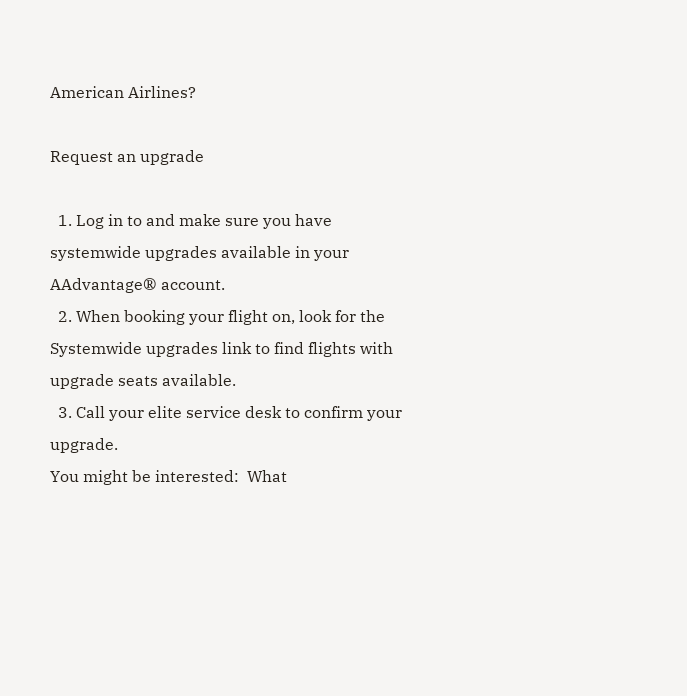American Airlines?

Request an upgrade

  1. Log in to and make sure you have systemwide upgrades available in your AAdvantage® account.
  2. When booking your flight on, look for the Systemwide upgrades link to find flights with upgrade seats available.
  3. Call your elite service desk to confirm your upgrade.
You might be interested:  What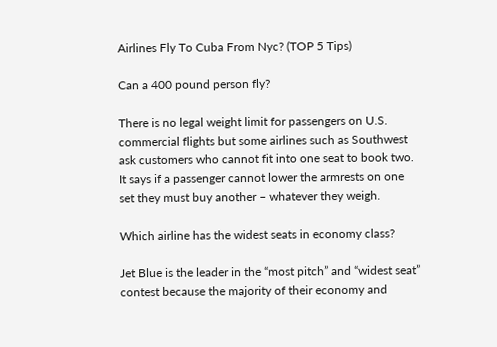Airlines Fly To Cuba From Nyc? (TOP 5 Tips)

Can a 400 pound person fly?

There is no legal weight limit for passengers on U.S. commercial flights but some airlines such as Southwest ask customers who cannot fit into one seat to book two. It says if a passenger cannot lower the armrests on one set they must buy another – whatever they weigh.

Which airline has the widest seats in economy class?

Jet Blue is the leader in the “most pitch” and “widest seat” contest because the majority of their economy and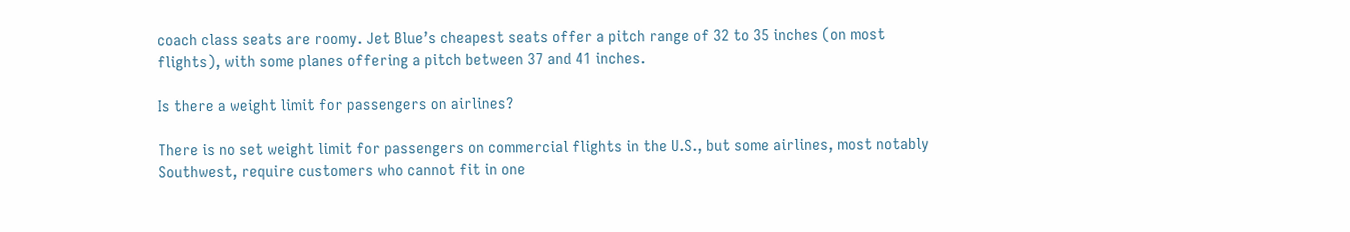coach class seats are roomy. Jet Blue’s cheapest seats offer a pitch range of 32 to 35 inches (on most flights), with some planes offering a pitch between 37 and 41 inches.

Is there a weight limit for passengers on airlines?

There is no set weight limit for passengers on commercial flights in the U.S., but some airlines, most notably Southwest, require customers who cannot fit in one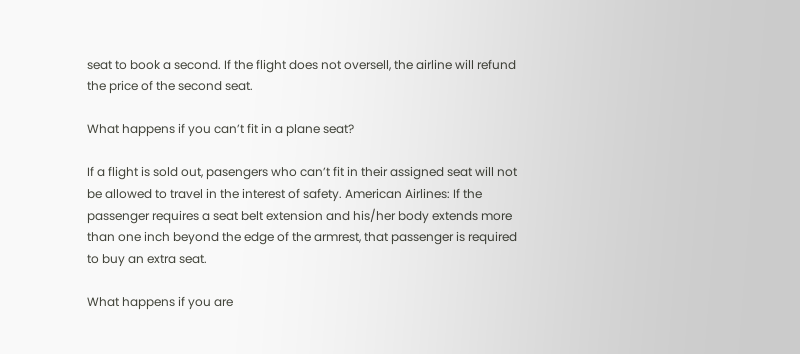seat to book a second. If the flight does not oversell, the airline will refund the price of the second seat.

What happens if you can’t fit in a plane seat?

If a flight is sold out, pasengers who can’t fit in their assigned seat will not be allowed to travel in the interest of safety. American Airlines: If the passenger requires a seat belt extension and his/her body extends more than one inch beyond the edge of the armrest, that passenger is required to buy an extra seat.

What happens if you are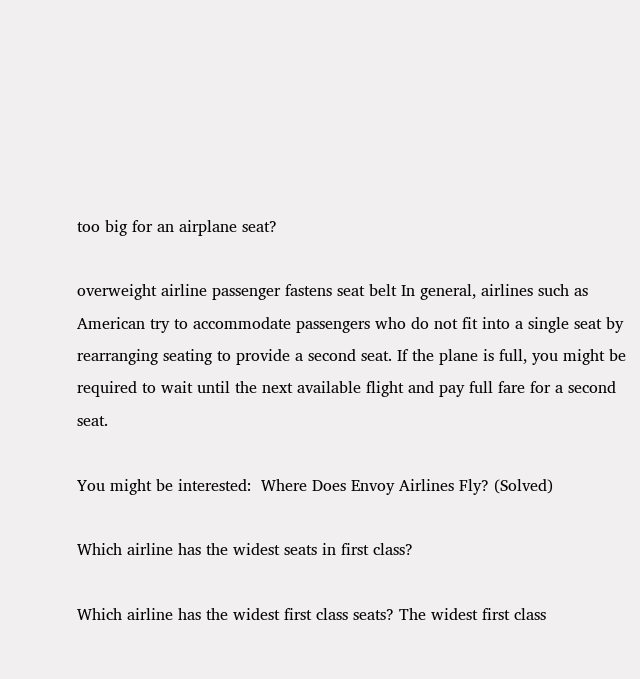too big for an airplane seat?

overweight airline passenger fastens seat belt In general, airlines such as American try to accommodate passengers who do not fit into a single seat by rearranging seating to provide a second seat. If the plane is full, you might be required to wait until the next available flight and pay full fare for a second seat.

You might be interested:  Where Does Envoy Airlines Fly? (Solved)

Which airline has the widest seats in first class?

Which airline has the widest first class seats? The widest first class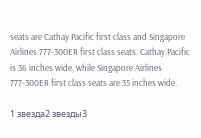seats are Cathay Pacific first class and Singapore Airlines 777-300ER first class seats. Cathay Pacific is 36 inches wide, while Singapore Airlines 777-300ER first class seats are 35 inches wide.

1 звезда2 звезды3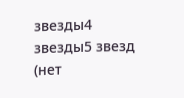звезды4 звезды5 звезд (нет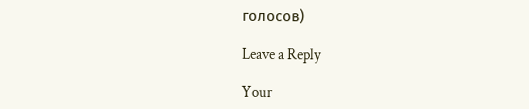голосов)

Leave a Reply

Your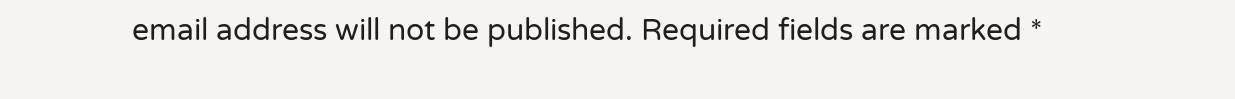email address will not be published. Required fields are marked *